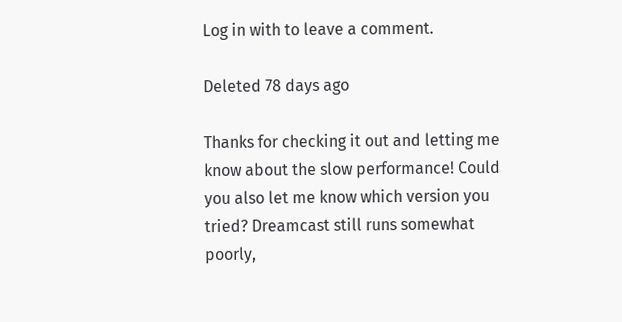Log in with to leave a comment.

Deleted 78 days ago

Thanks for checking it out and letting me know about the slow performance! Could you also let me know which version you tried? Dreamcast still runs somewhat poorly,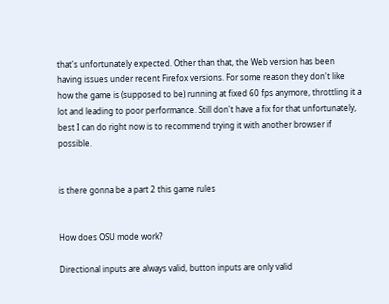that's unfortunately expected. Other than that, the Web version has been having issues under recent Firefox versions. For some reason they don't like how the game is (supposed to be) running at fixed 60 fps anymore, throttling it a lot and leading to poor performance. Still don't have a fix for that unfortunately, best I can do right now is to recommend trying it with another browser if possible.


is there gonna be a part 2 this game rules


How does OSU mode work?

Directional inputs are always valid, button inputs are only valid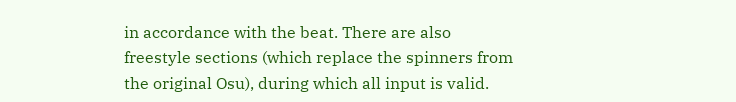in accordance with the beat. There are also freestyle sections (which replace the spinners from the original Osu), during which all input is valid.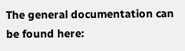The general documentation can be found here: